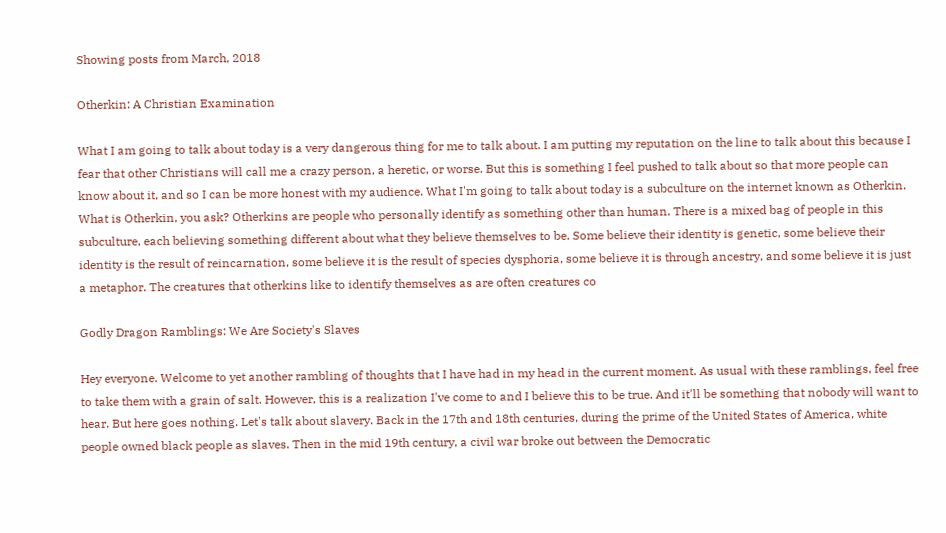Showing posts from March, 2018

Otherkin: A Christian Examination

What I am going to talk about today is a very dangerous thing for me to talk about. I am putting my reputation on the line to talk about this because I fear that other Christians will call me a crazy person, a heretic, or worse. But this is something I feel pushed to talk about so that more people can know about it, and so I can be more honest with my audience. What I'm going to talk about today is a subculture on the internet known as Otherkin. What is Otherkin, you ask? Otherkins are people who personally identify as something other than human. There is a mixed bag of people in this subculture, each believing something different about what they believe themselves to be. Some believe their identity is genetic, some believe their identity is the result of reincarnation, some believe it is the result of species dysphoria, some believe it is through ancestry, and some believe it is just a metaphor. The creatures that otherkins like to identify themselves as are often creatures co

Godly Dragon Ramblings: We Are Society's Slaves

Hey everyone. Welcome to yet another rambling of thoughts that I have had in my head in the current moment. As usual with these ramblings, feel free to take them with a grain of salt. However, this is a realization I've come to and I believe this to be true. And it'll be something that nobody will want to hear. But here goes nothing. Let's talk about slavery. Back in the 17th and 18th centuries, during the prime of the United States of America, white people owned black people as slaves. Then in the mid 19th century, a civil war broke out between the Democratic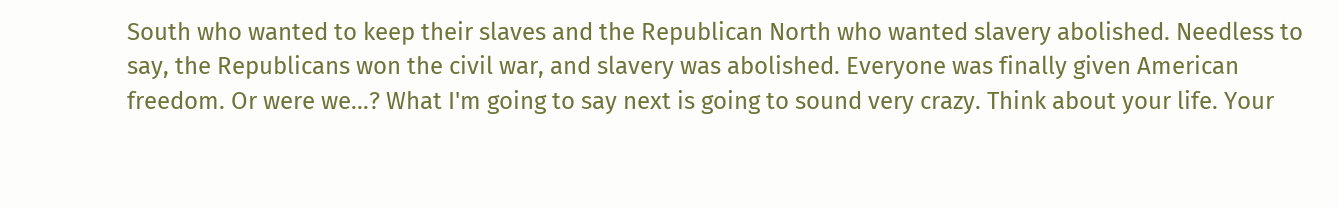South who wanted to keep their slaves and the Republican North who wanted slavery abolished. Needless to say, the Republicans won the civil war, and slavery was abolished. Everyone was finally given American freedom. Or were we...? What I'm going to say next is going to sound very crazy. Think about your life. Your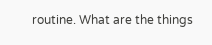routine. What are the things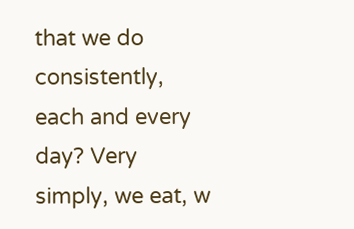that we do consistently, each and every day? Very simply, we eat, w